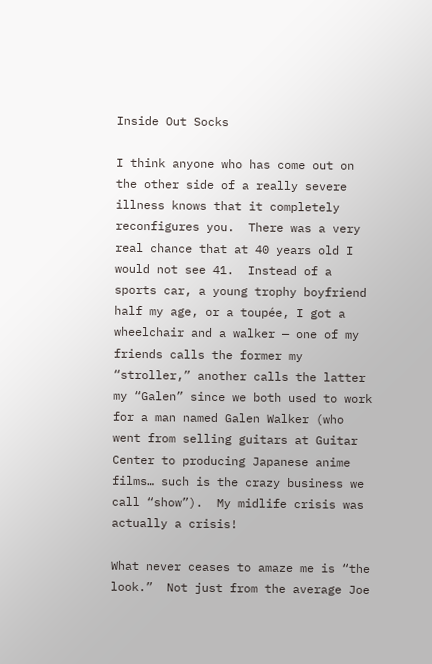Inside Out Socks

I think anyone who has come out on the other side of a really severe illness knows that it completely reconfigures you.  There was a very real chance that at 40 years old I would not see 41.  Instead of a sports car, a young trophy boyfriend half my age, or a toupée, I got a wheelchair and a walker — one of my friends calls the former my “stroller,” another calls the latter my “Galen” since we both used to work for a man named Galen Walker (who went from selling guitars at Guitar Center to producing Japanese anime films… such is the crazy business we call “show”).  My midlife crisis was actually a crisis!

What never ceases to amaze me is “the look.”  Not just from the average Joe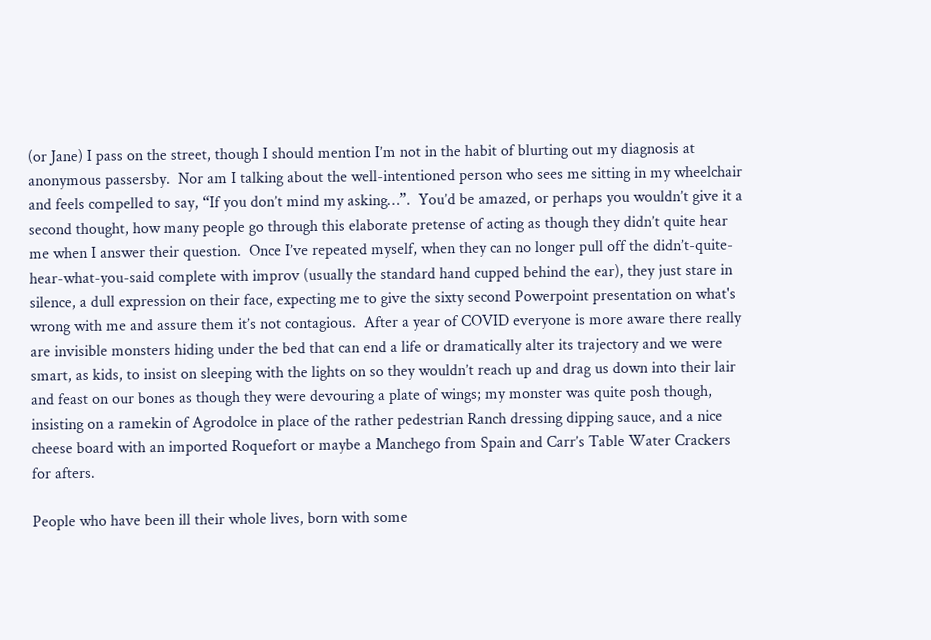(or Jane) I pass on the street, though I should mention I’m not in the habit of blurting out my diagnosis at anonymous passersby.  Nor am I talking about the well-intentioned person who sees me sitting in my wheelchair and feels compelled to say, “If you don’t mind my asking…”.  You’d be amazed, or perhaps you wouldn’t give it a second thought, how many people go through this elaborate pretense of acting as though they didn’t quite hear me when I answer their question.  Once I’ve repeated myself, when they can no longer pull off the didn’t-quite-hear-what-you-said complete with improv (usually the standard hand cupped behind the ear), they just stare in silence, a dull expression on their face, expecting me to give the sixty second Powerpoint presentation on what's wrong with me and assure them it’s not contagious.  After a year of COVID everyone is more aware there really are invisible monsters hiding under the bed that can end a life or dramatically alter its trajectory and we were smart, as kids, to insist on sleeping with the lights on so they wouldn’t reach up and drag us down into their lair and feast on our bones as though they were devouring a plate of wings; my monster was quite posh though, insisting on a ramekin of Agrodolce in place of the rather pedestrian Ranch dressing dipping sauce, and a nice cheese board with an imported Roquefort or maybe a Manchego from Spain and Carr’s Table Water Crackers for afters.

People who have been ill their whole lives, born with some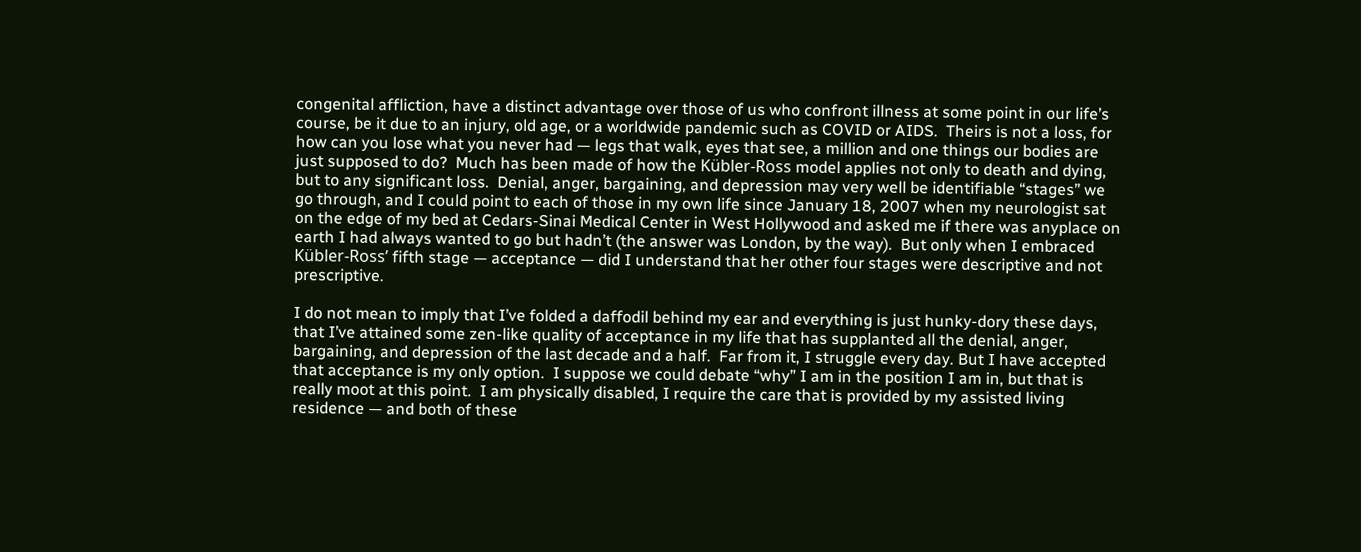congenital affliction, have a distinct advantage over those of us who confront illness at some point in our life’s course, be it due to an injury, old age, or a worldwide pandemic such as COVID or AIDS.  Theirs is not a loss, for how can you lose what you never had — legs that walk, eyes that see, a million and one things our bodies are just supposed to do?  Much has been made of how the Kübler-Ross model applies not only to death and dying, but to any significant loss.  Denial, anger, bargaining, and depression may very well be identifiable “stages” we go through, and I could point to each of those in my own life since January 18, 2007 when my neurologist sat on the edge of my bed at Cedars-Sinai Medical Center in West Hollywood and asked me if there was anyplace on earth I had always wanted to go but hadn’t (the answer was London, by the way).  But only when I embraced Kübler-Ross’ fifth stage — acceptance — did I understand that her other four stages were descriptive and not prescriptive.

I do not mean to imply that I’ve folded a daffodil behind my ear and everything is just hunky-dory these days, that I’ve attained some zen-like quality of acceptance in my life that has supplanted all the denial, anger, bargaining, and depression of the last decade and a half.  Far from it, I struggle every day. But I have accepted that acceptance is my only option.  I suppose we could debate “why” I am in the position I am in, but that is really moot at this point.  I am physically disabled, I require the care that is provided by my assisted living residence — and both of these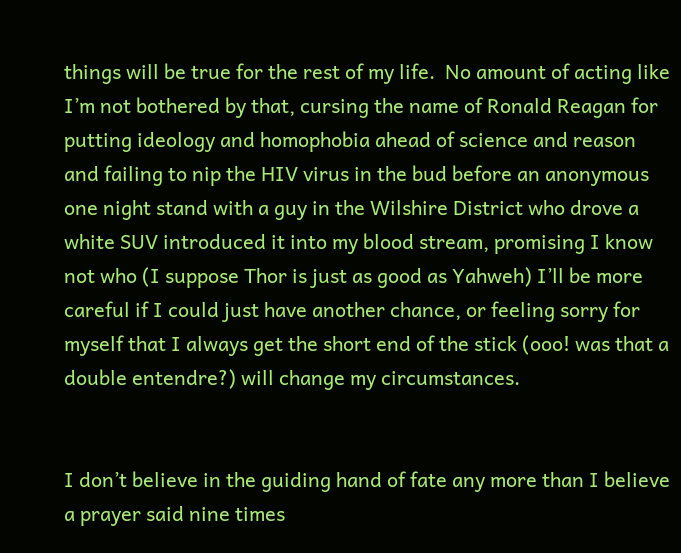things will be true for the rest of my life.  No amount of acting like I’m not bothered by that, cursing the name of Ronald Reagan for putting ideology and homophobia ahead of science and reason and failing to nip the HIV virus in the bud before an anonymous one night stand with a guy in the Wilshire District who drove a white SUV introduced it into my blood stream, promising I know not who (I suppose Thor is just as good as Yahweh) I’ll be more careful if I could just have another chance, or feeling sorry for myself that I always get the short end of the stick (ooo! was that a double entendre?) will change my circumstances.


I don’t believe in the guiding hand of fate any more than I believe a prayer said nine times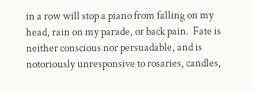in a row will stop a piano from falling on my head, rain on my parade, or back pain.  Fate is neither conscious nor persuadable, and is notoriously unresponsive to rosaries, candles,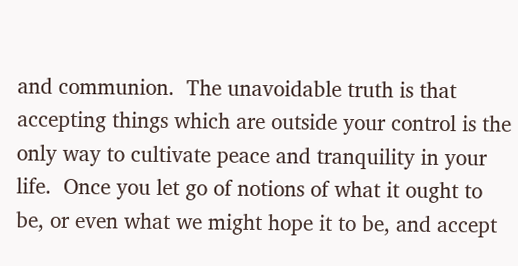and communion.  The unavoidable truth is that accepting things which are outside your control is the only way to cultivate peace and tranquility in your life.  Once you let go of notions of what it ought to be, or even what we might hope it to be, and accept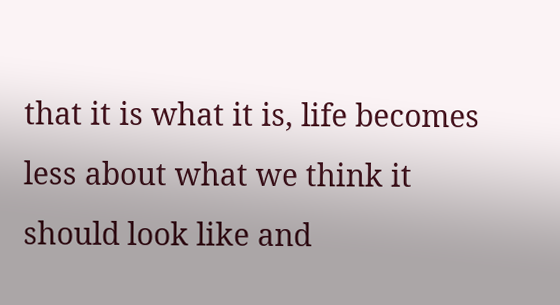that it is what it is, life becomes less about what we think it should look like and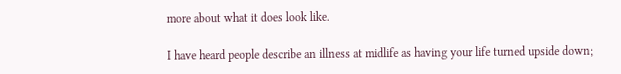more about what it does look like.

I have heard people describe an illness at midlife as having your life turned upside down;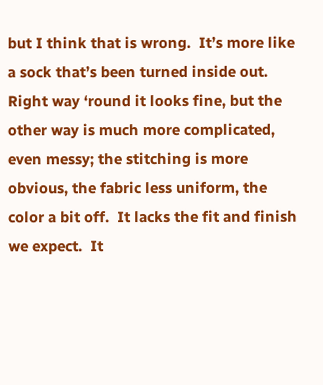but I think that is wrong.  It’s more like a sock that’s been turned inside out.  Right way ‘round it looks fine, but the other way is much more complicated, even messy; the stitching is more obvious, the fabric less uniform, the color a bit off.  It lacks the fit and finish we expect.  It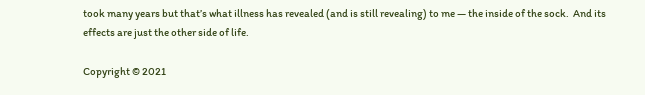took many years but that’s what illness has revealed (and is still revealing) to me — the inside of the sock.  And its effects are just the other side of life.

Copyright © 2021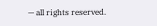— all rights reserved.